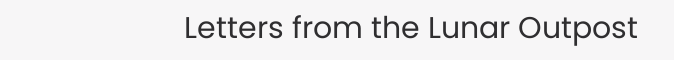Letters from the Lunar Outpost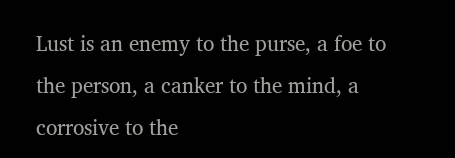Lust is an enemy to the purse, a foe to the person, a canker to the mind, a corrosive to the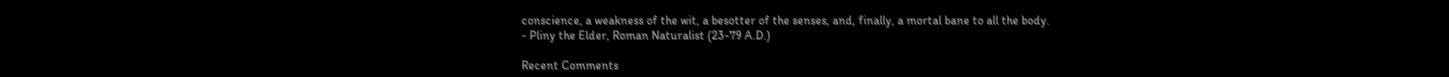conscience, a weakness of the wit, a besotter of the senses, and, finally, a mortal bane to all the body.
- Pliny the Elder, Roman Naturalist (23-79 A.D.)

Recent Comments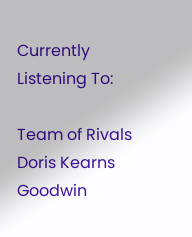Currently Listening To:

Team of Rivals
Doris Kearns Goodwin